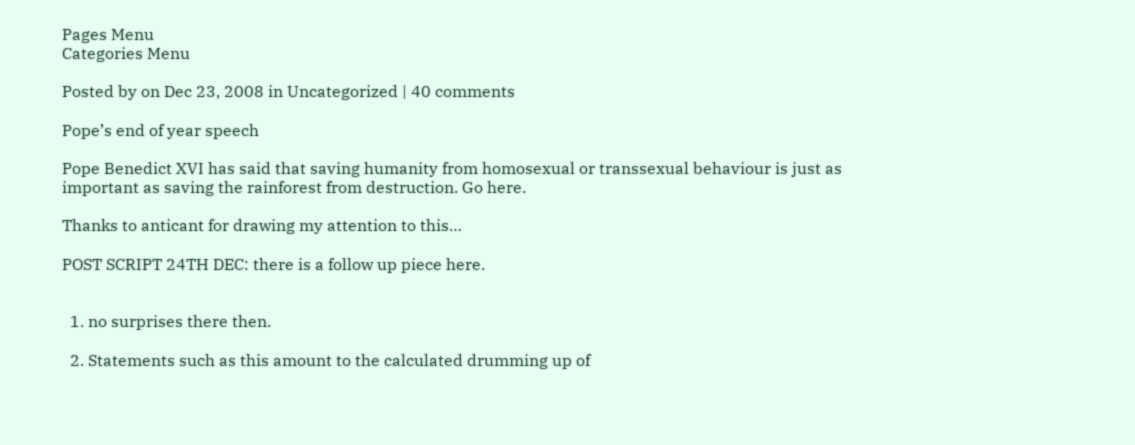Pages Menu
Categories Menu

Posted by on Dec 23, 2008 in Uncategorized | 40 comments

Pope’s end of year speech

Pope Benedict XVI has said that saving humanity from homosexual or transsexual behaviour is just as important as saving the rainforest from destruction. Go here.

Thanks to anticant for drawing my attention to this…

POST SCRIPT 24TH DEC: there is a follow up piece here.


  1. no surprises there then.

  2. Statements such as this amount to the calculated drumming up of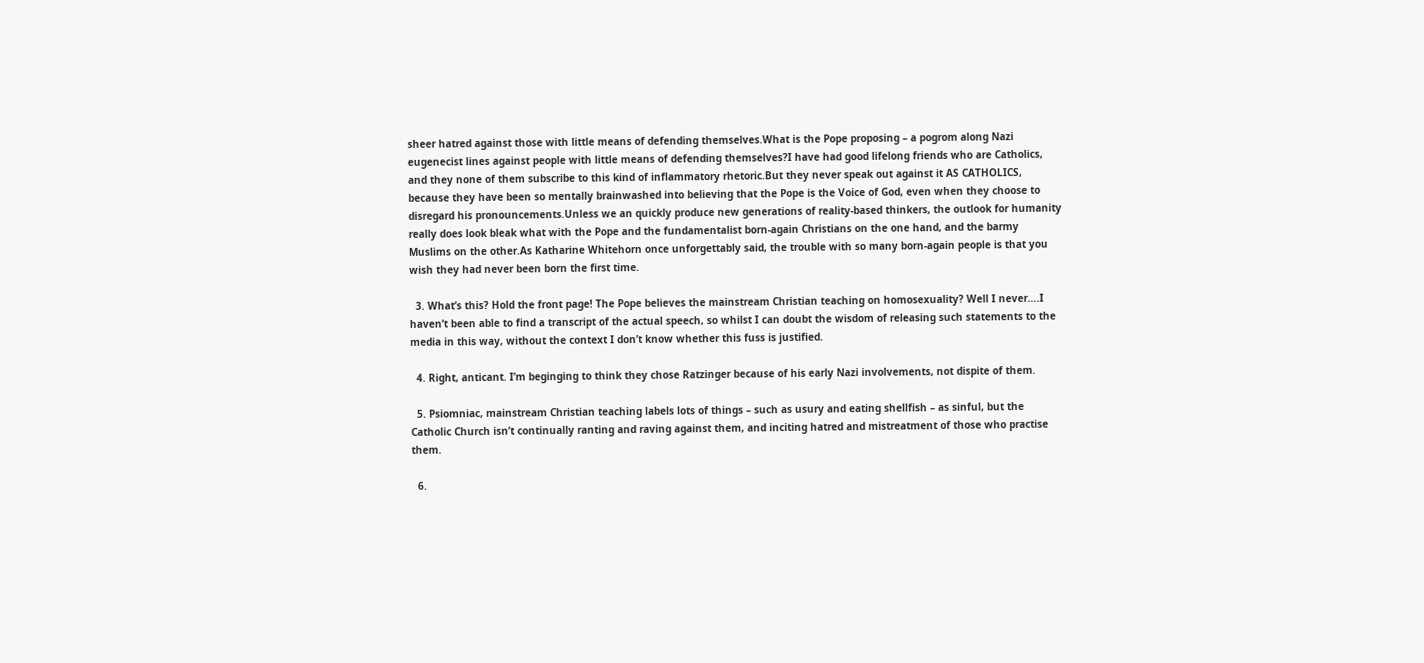sheer hatred against those with little means of defending themselves.What is the Pope proposing – a pogrom along Nazi eugenecist lines against people with little means of defending themselves?I have had good lifelong friends who are Catholics, and they none of them subscribe to this kind of inflammatory rhetoric.But they never speak out against it AS CATHOLICS, because they have been so mentally brainwashed into believing that the Pope is the Voice of God, even when they choose to disregard his pronouncements.Unless we an quickly produce new generations of reality-based thinkers, the outlook for humanity really does look bleak what with the Pope and the fundamentalist born-again Christians on the one hand, and the barmy Muslims on the other.As Katharine Whitehorn once unforgettably said, the trouble with so many born-again people is that you wish they had never been born the first time.

  3. What’s this? Hold the front page! The Pope believes the mainstream Christian teaching on homosexuality? Well I never….I haven’t been able to find a transcript of the actual speech, so whilst I can doubt the wisdom of releasing such statements to the media in this way, without the context I don’t know whether this fuss is justified.

  4. Right, anticant. I’m beginging to think they chose Ratzinger because of his early Nazi involvements, not dispite of them.

  5. Psiomniac, mainstream Christian teaching labels lots of things – such as usury and eating shellfish – as sinful, but the Catholic Church isn’t continually ranting and raving against them, and inciting hatred and mistreatment of those who practise them.

  6.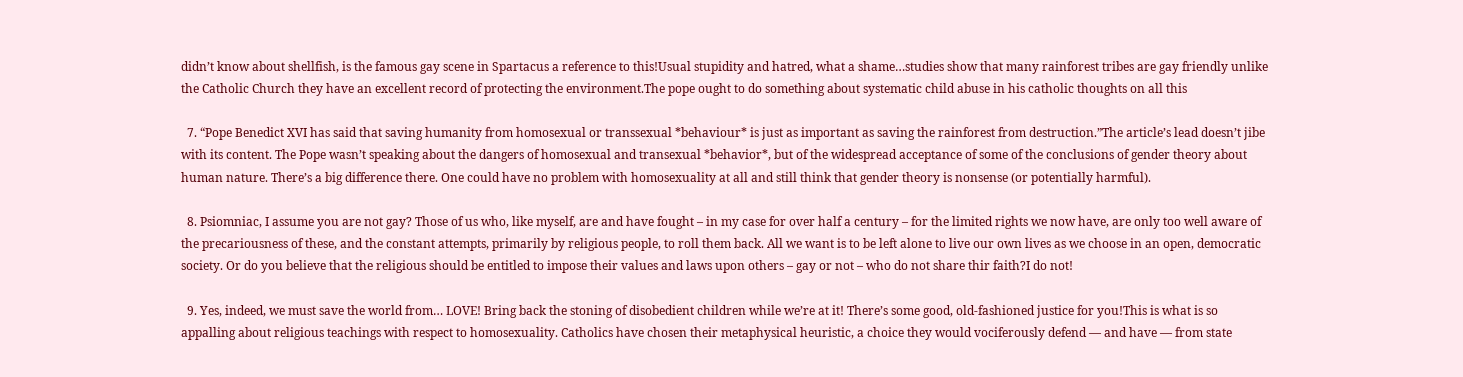didn’t know about shellfish, is the famous gay scene in Spartacus a reference to this!Usual stupidity and hatred, what a shame…studies show that many rainforest tribes are gay friendly unlike the Catholic Church they have an excellent record of protecting the environment.The pope ought to do something about systematic child abuse in his catholic thoughts on all this

  7. “Pope Benedict XVI has said that saving humanity from homosexual or transsexual *behaviour* is just as important as saving the rainforest from destruction.”The article’s lead doesn’t jibe with its content. The Pope wasn’t speaking about the dangers of homosexual and transexual *behavior*, but of the widespread acceptance of some of the conclusions of gender theory about human nature. There’s a big difference there. One could have no problem with homosexuality at all and still think that gender theory is nonsense (or potentially harmful).

  8. Psiomniac, I assume you are not gay? Those of us who, like myself, are and have fought – in my case for over half a century – for the limited rights we now have, are only too well aware of the precariousness of these, and the constant attempts, primarily by religious people, to roll them back. All we want is to be left alone to live our own lives as we choose in an open, democratic society. Or do you believe that the religious should be entitled to impose their values and laws upon others – gay or not – who do not share thir faith?I do not!

  9. Yes, indeed, we must save the world from… LOVE! Bring back the stoning of disobedient children while we’re at it! There’s some good, old-fashioned justice for you!This is what is so appalling about religious teachings with respect to homosexuality. Catholics have chosen their metaphysical heuristic, a choice they would vociferously defend — and have — from state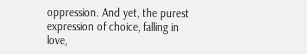oppression. And yet, the purest expression of choice, falling in love,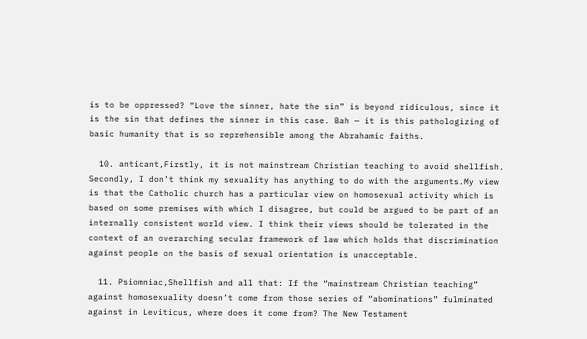is to be oppressed? “Love the sinner, hate the sin” is beyond ridiculous, since it is the sin that defines the sinner in this case. Bah — it is this pathologizing of basic humanity that is so reprehensible among the Abrahamic faiths.

  10. anticant,Firstly, it is not mainstream Christian teaching to avoid shellfish. Secondly, I don’t think my sexuality has anything to do with the arguments.My view is that the Catholic church has a particular view on homosexual activity which is based on some premises with which I disagree, but could be argued to be part of an internally consistent world view. I think their views should be tolerated in the context of an overarching secular framework of law which holds that discrimination against people on the basis of sexual orientation is unacceptable.

  11. Psiomniac,Shellfish and all that: If the “mainstream Christian teaching” against homosexuality doesn’t come from those series of “abominations” fulminated against in Leviticus, where does it come from? The New Testament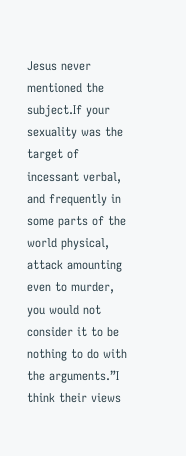Jesus never mentioned the subject.If your sexuality was the target of incessant verbal, and frequently in some parts of the world physical, attack amounting even to murder, you would not consider it to be nothing to do with the arguments.”I think their views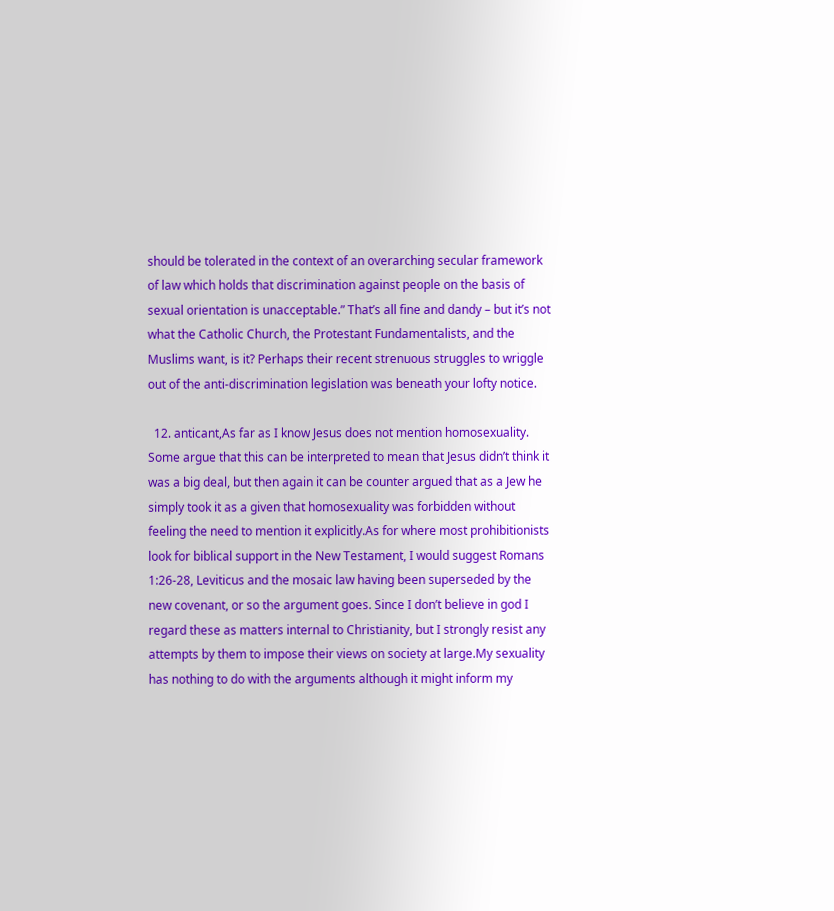should be tolerated in the context of an overarching secular framework of law which holds that discrimination against people on the basis of sexual orientation is unacceptable.” That’s all fine and dandy – but it’s not what the Catholic Church, the Protestant Fundamentalists, and the Muslims want, is it? Perhaps their recent strenuous struggles to wriggle out of the anti-discrimination legislation was beneath your lofty notice.

  12. anticant,As far as I know Jesus does not mention homosexuality. Some argue that this can be interpreted to mean that Jesus didn’t think it was a big deal, but then again it can be counter argued that as a Jew he simply took it as a given that homosexuality was forbidden without feeling the need to mention it explicitly.As for where most prohibitionists look for biblical support in the New Testament, I would suggest Romans 1:26-28, Leviticus and the mosaic law having been superseded by the new covenant, or so the argument goes. Since I don’t believe in god I regard these as matters internal to Christianity, but I strongly resist any attempts by them to impose their views on society at large.My sexuality has nothing to do with the arguments although it might inform my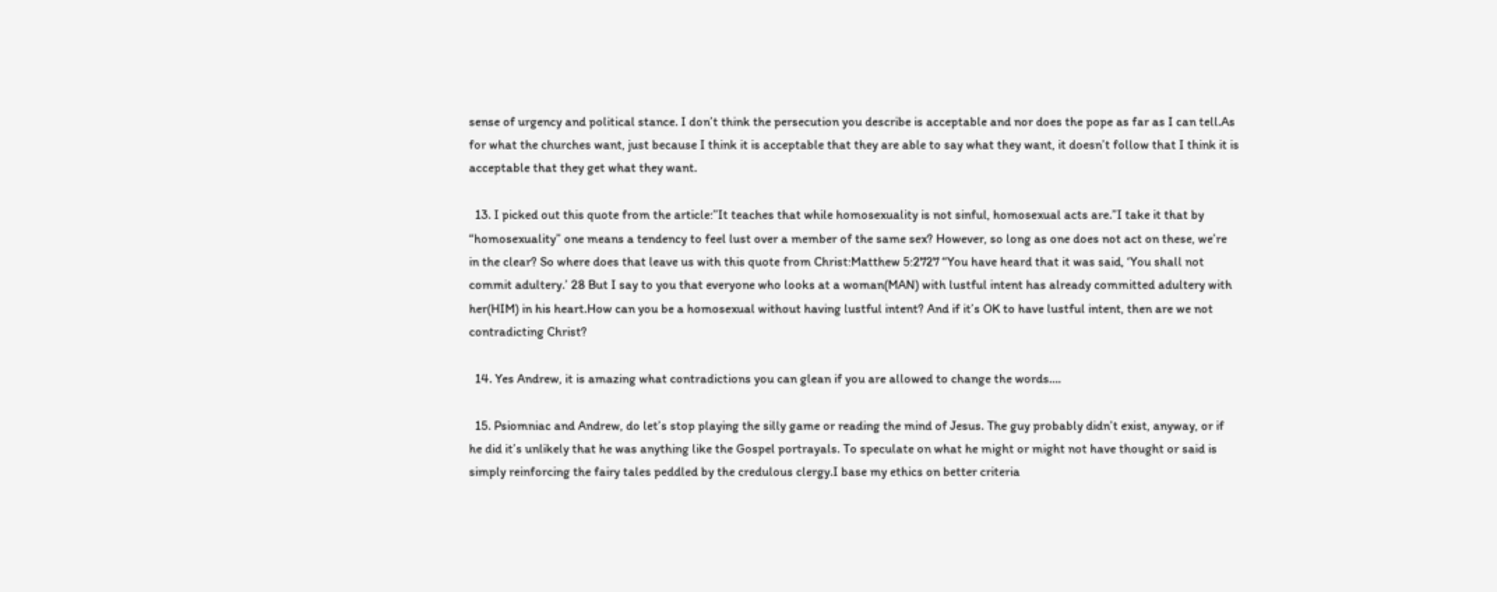sense of urgency and political stance. I don’t think the persecution you describe is acceptable and nor does the pope as far as I can tell.As for what the churches want, just because I think it is acceptable that they are able to say what they want, it doesn’t follow that I think it is acceptable that they get what they want.

  13. I picked out this quote from the article:”It teaches that while homosexuality is not sinful, homosexual acts are.”I take it that by “homosexuality” one means a tendency to feel lust over a member of the same sex? However, so long as one does not act on these, we’re in the clear? So where does that leave us with this quote from Christ:Matthew 5:2727 “You have heard that it was said, ‘You shall not commit adultery.’ 28 But I say to you that everyone who looks at a woman(MAN) with lustful intent has already committed adultery with her(HIM) in his heart.How can you be a homosexual without having lustful intent? And if it’s OK to have lustful intent, then are we not contradicting Christ?

  14. Yes Andrew, it is amazing what contradictions you can glean if you are allowed to change the words….

  15. Psiomniac and Andrew, do let’s stop playing the silly game or reading the mind of Jesus. The guy probably didn’t exist, anyway, or if he did it’s unlikely that he was anything like the Gospel portrayals. To speculate on what he might or might not have thought or said is simply reinforcing the fairy tales peddled by the credulous clergy.I base my ethics on better criteria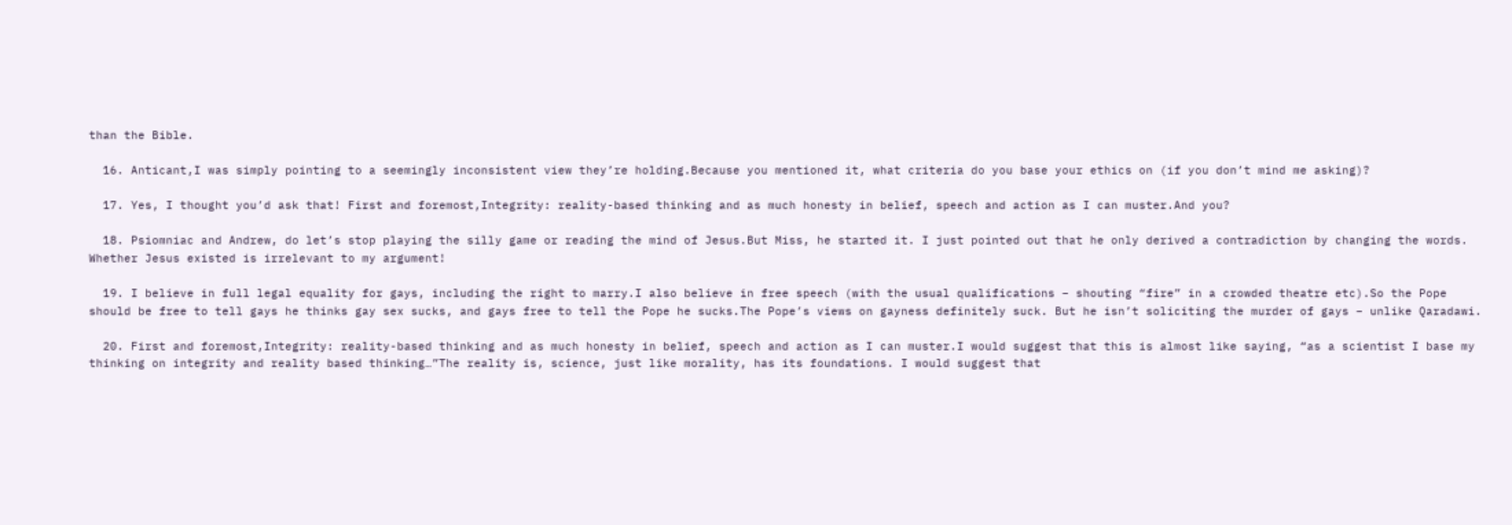than the Bible.

  16. Anticant,I was simply pointing to a seemingly inconsistent view they’re holding.Because you mentioned it, what criteria do you base your ethics on (if you don’t mind me asking)?

  17. Yes, I thought you’d ask that! First and foremost,Integrity: reality-based thinking and as much honesty in belief, speech and action as I can muster.And you?

  18. Psiomniac and Andrew, do let’s stop playing the silly game or reading the mind of Jesus.But Miss, he started it. I just pointed out that he only derived a contradiction by changing the words. Whether Jesus existed is irrelevant to my argument!

  19. I believe in full legal equality for gays, including the right to marry.I also believe in free speech (with the usual qualifications – shouting “fire” in a crowded theatre etc).So the Pope should be free to tell gays he thinks gay sex sucks, and gays free to tell the Pope he sucks.The Pope’s views on gayness definitely suck. But he isn’t soliciting the murder of gays – unlike Qaradawi.

  20. First and foremost,Integrity: reality-based thinking and as much honesty in belief, speech and action as I can muster.I would suggest that this is almost like saying, “as a scientist I base my thinking on integrity and reality based thinking…”The reality is, science, just like morality, has its foundations. I would suggest that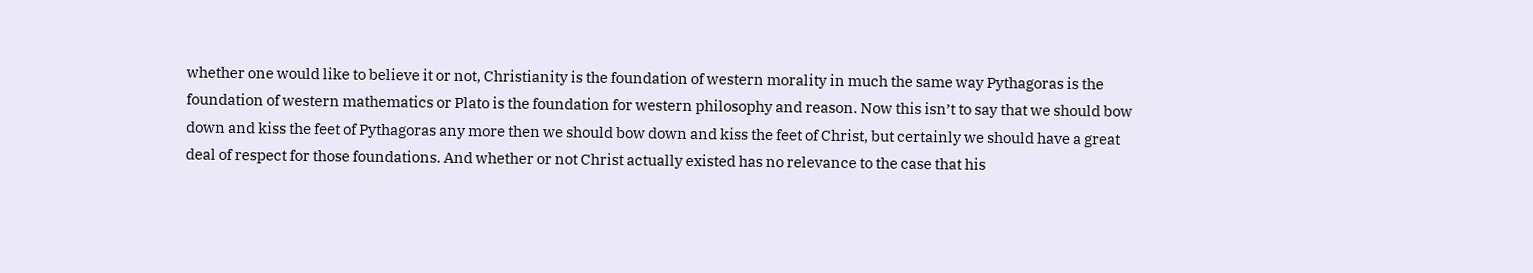whether one would like to believe it or not, Christianity is the foundation of western morality in much the same way Pythagoras is the foundation of western mathematics or Plato is the foundation for western philosophy and reason. Now this isn’t to say that we should bow down and kiss the feet of Pythagoras any more then we should bow down and kiss the feet of Christ, but certainly we should have a great deal of respect for those foundations. And whether or not Christ actually existed has no relevance to the case that his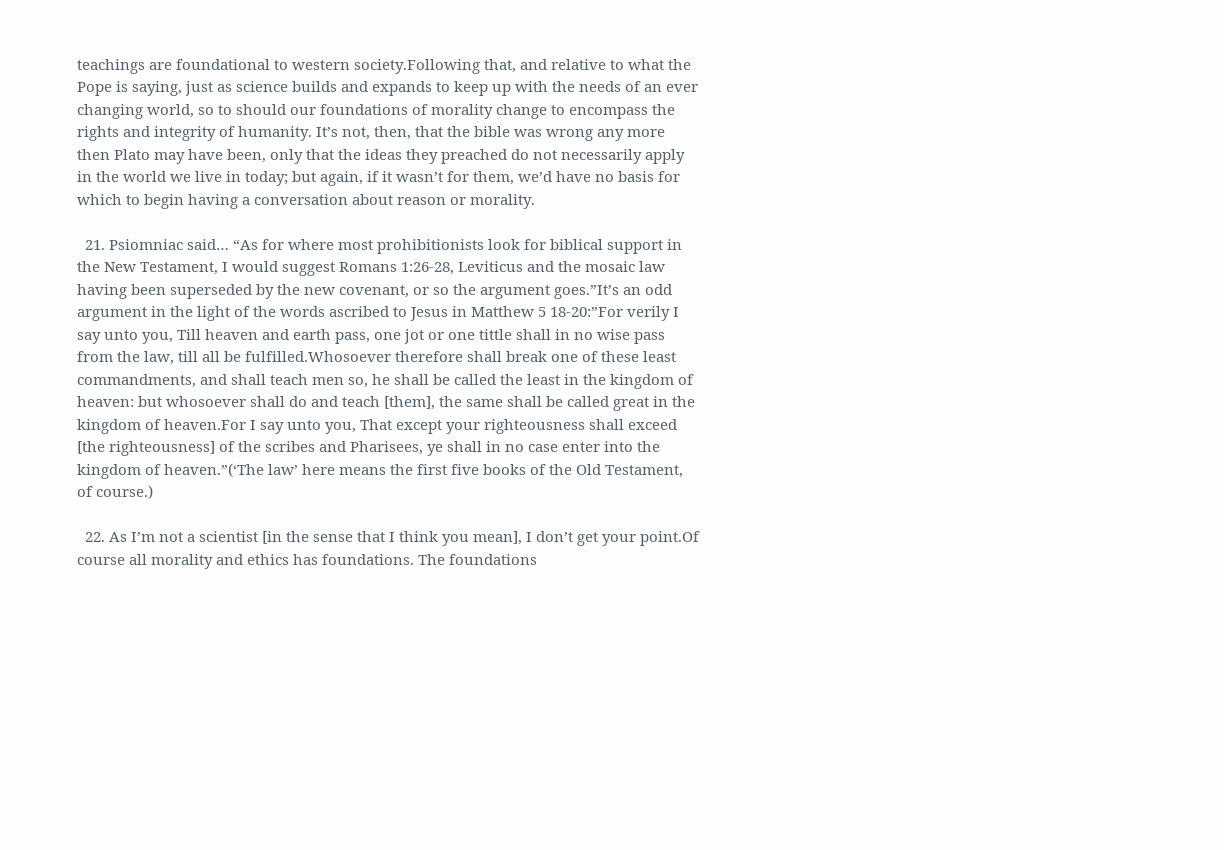teachings are foundational to western society.Following that, and relative to what the Pope is saying, just as science builds and expands to keep up with the needs of an ever changing world, so to should our foundations of morality change to encompass the rights and integrity of humanity. It’s not, then, that the bible was wrong any more then Plato may have been, only that the ideas they preached do not necessarily apply in the world we live in today; but again, if it wasn’t for them, we’d have no basis for which to begin having a conversation about reason or morality.

  21. Psiomniac said… “As for where most prohibitionists look for biblical support in the New Testament, I would suggest Romans 1:26-28, Leviticus and the mosaic law having been superseded by the new covenant, or so the argument goes.”It’s an odd argument in the light of the words ascribed to Jesus in Matthew 5 18-20:”For verily I say unto you, Till heaven and earth pass, one jot or one tittle shall in no wise pass from the law, till all be fulfilled.Whosoever therefore shall break one of these least commandments, and shall teach men so, he shall be called the least in the kingdom of heaven: but whosoever shall do and teach [them], the same shall be called great in the kingdom of heaven.For I say unto you, That except your righteousness shall exceed [the righteousness] of the scribes and Pharisees, ye shall in no case enter into the kingdom of heaven.”(‘The law’ here means the first five books of the Old Testament, of course.)

  22. As I’m not a scientist [in the sense that I think you mean], I don’t get your point.Of course all morality and ethics has foundations. The foundations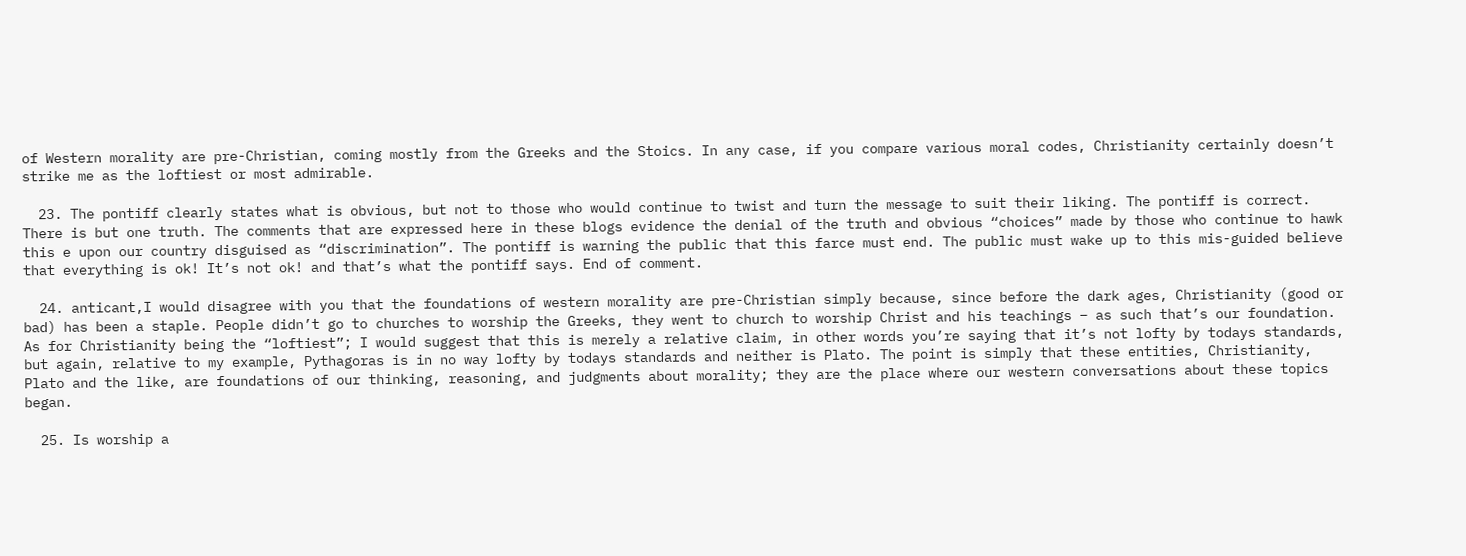of Western morality are pre-Christian, coming mostly from the Greeks and the Stoics. In any case, if you compare various moral codes, Christianity certainly doesn’t strike me as the loftiest or most admirable.

  23. The pontiff clearly states what is obvious, but not to those who would continue to twist and turn the message to suit their liking. The pontiff is correct. There is but one truth. The comments that are expressed here in these blogs evidence the denial of the truth and obvious “choices” made by those who continue to hawk this e upon our country disguised as “discrimination”. The pontiff is warning the public that this farce must end. The public must wake up to this mis-guided believe that everything is ok! It’s not ok! and that’s what the pontiff says. End of comment.

  24. anticant,I would disagree with you that the foundations of western morality are pre-Christian simply because, since before the dark ages, Christianity (good or bad) has been a staple. People didn’t go to churches to worship the Greeks, they went to church to worship Christ and his teachings – as such that’s our foundation. As for Christianity being the “loftiest”; I would suggest that this is merely a relative claim, in other words you’re saying that it’s not lofty by todays standards, but again, relative to my example, Pythagoras is in no way lofty by todays standards and neither is Plato. The point is simply that these entities, Christianity, Plato and the like, are foundations of our thinking, reasoning, and judgments about morality; they are the place where our western conversations about these topics began.

  25. Is worship a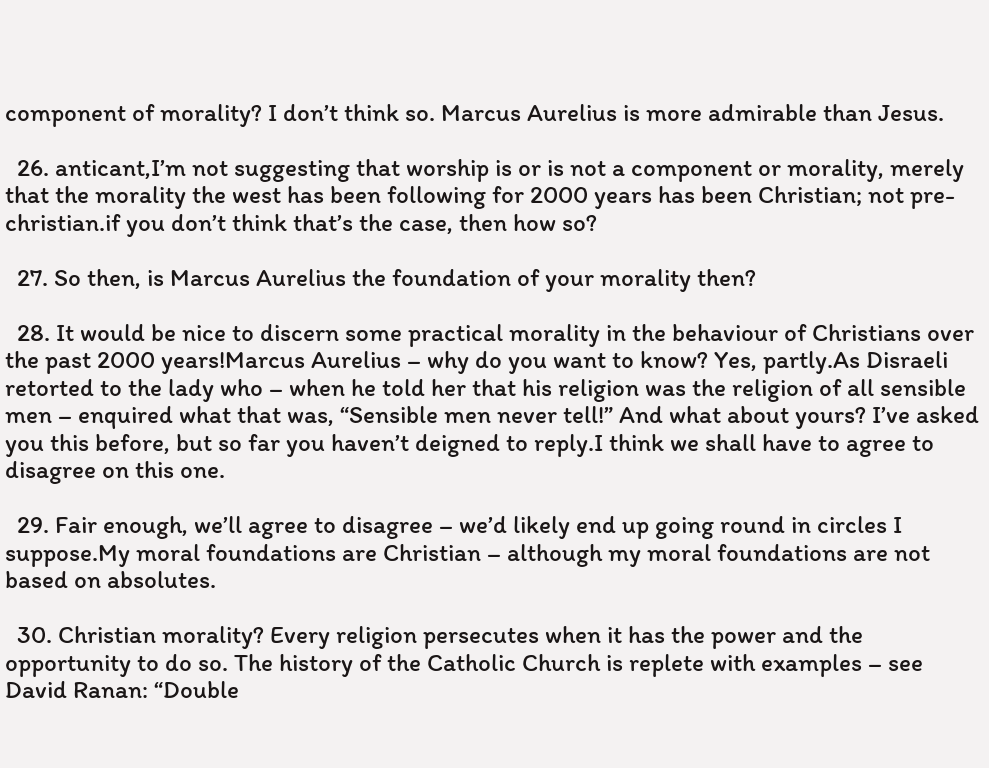component of morality? I don’t think so. Marcus Aurelius is more admirable than Jesus.

  26. anticant,I’m not suggesting that worship is or is not a component or morality, merely that the morality the west has been following for 2000 years has been Christian; not pre-christian.if you don’t think that’s the case, then how so?

  27. So then, is Marcus Aurelius the foundation of your morality then?

  28. It would be nice to discern some practical morality in the behaviour of Christians over the past 2000 years!Marcus Aurelius – why do you want to know? Yes, partly.As Disraeli retorted to the lady who – when he told her that his religion was the religion of all sensible men – enquired what that was, “Sensible men never tell!” And what about yours? I’ve asked you this before, but so far you haven’t deigned to reply.I think we shall have to agree to disagree on this one.

  29. Fair enough, we’ll agree to disagree – we’d likely end up going round in circles I suppose.My moral foundations are Christian – although my moral foundations are not based on absolutes.

  30. Christian morality? Every religion persecutes when it has the power and the opportunity to do so. The history of the Catholic Church is replete with examples – see David Ranan: “Double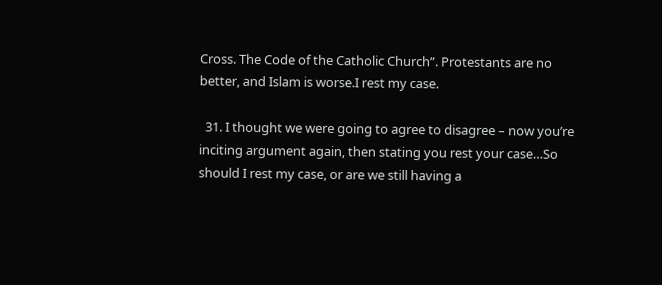Cross. The Code of the Catholic Church”. Protestants are no better, and Islam is worse.I rest my case.

  31. I thought we were going to agree to disagree – now you’re inciting argument again, then stating you rest your case…So should I rest my case, or are we still having a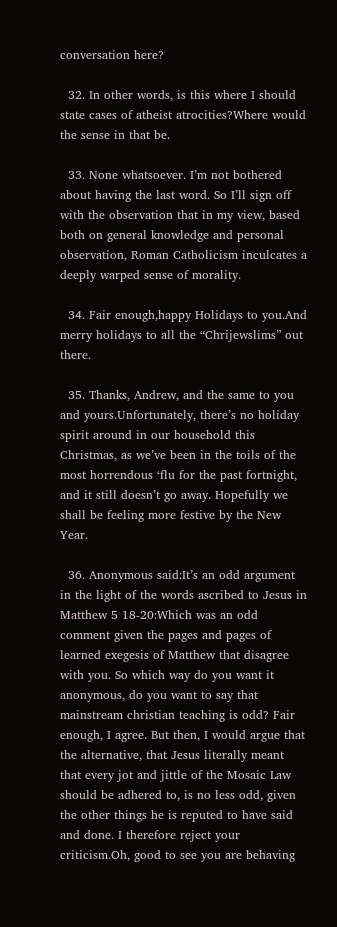conversation here?

  32. In other words, is this where I should state cases of atheist atrocities?Where would the sense in that be.

  33. None whatsoever. I’m not bothered about having the last word. So I’ll sign off with the observation that in my view, based both on general knowledge and personal observation, Roman Catholicism inculcates a deeply warped sense of morality.

  34. Fair enough,happy Holidays to you.And merry holidays to all the “Chrijewslims” out there.

  35. Thanks, Andrew, and the same to you and yours.Unfortunately, there’s no holiday spirit around in our household this Christmas, as we’ve been in the toils of the most horrendous ‘flu for the past fortnight, and it still doesn’t go away. Hopefully we shall be feeling more festive by the New Year.

  36. Anonymous said:It’s an odd argument in the light of the words ascribed to Jesus in Matthew 5 18-20:Which was an odd comment given the pages and pages of learned exegesis of Matthew that disagree with you. So which way do you want it anonymous, do you want to say that mainstream christian teaching is odd? Fair enough, I agree. But then, I would argue that the alternative, that Jesus literally meant that every jot and jittle of the Mosaic Law should be adhered to, is no less odd, given the other things he is reputed to have said and done. I therefore reject your criticism.Oh, good to see you are behaving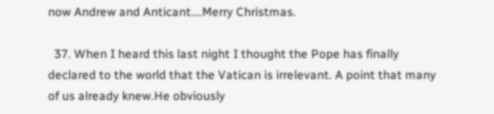now Andrew and Anticant….Merry Christmas.

  37. When I heard this last night I thought the Pope has finally declared to the world that the Vatican is irrelevant. A point that many of us already knew.He obviously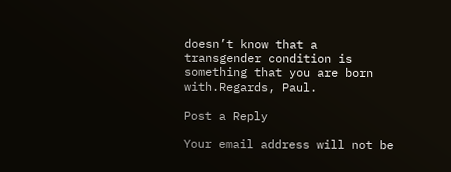doesn’t know that a transgender condition is something that you are born with.Regards, Paul.

Post a Reply

Your email address will not be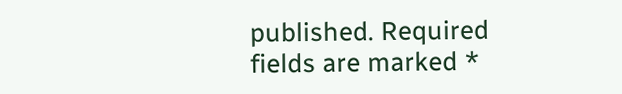published. Required fields are marked *